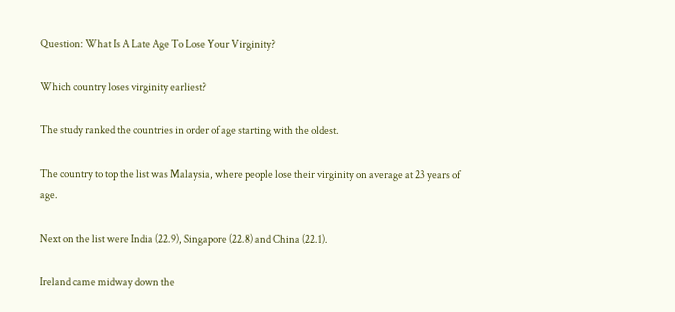Question: What Is A Late Age To Lose Your Virginity?

Which country loses virginity earliest?

The study ranked the countries in order of age starting with the oldest.

The country to top the list was Malaysia, where people lose their virginity on average at 23 years of age.

Next on the list were India (22.9), Singapore (22.8) and China (22.1).

Ireland came midway down the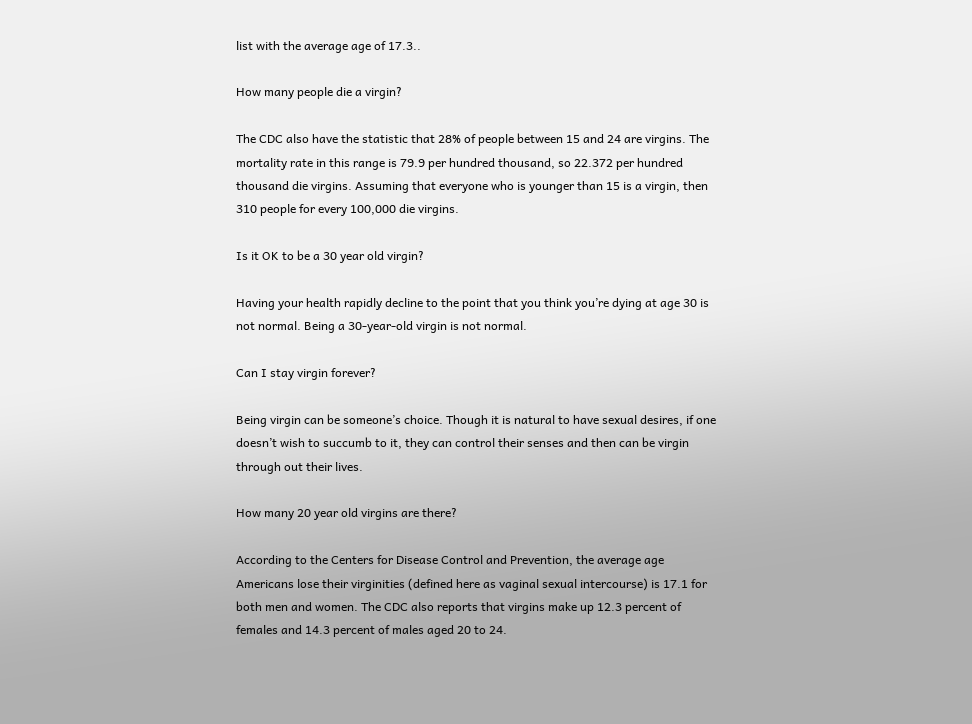list with the average age of 17.3..

How many people die a virgin?

The CDC also have the statistic that 28% of people between 15 and 24 are virgins. The mortality rate in this range is 79.9 per hundred thousand, so 22.372 per hundred thousand die virgins. Assuming that everyone who is younger than 15 is a virgin, then 310 people for every 100,000 die virgins.

Is it OK to be a 30 year old virgin?

Having your health rapidly decline to the point that you think you’re dying at age 30 is not normal. Being a 30-year-old virgin is not normal.

Can I stay virgin forever?

Being virgin can be someone’s choice. Though it is natural to have sexual desires, if one doesn’t wish to succumb to it, they can control their senses and then can be virgin through out their lives.

How many 20 year old virgins are there?

According to the Centers for Disease Control and Prevention, the average age Americans lose their virginities (defined here as vaginal sexual intercourse) is 17.1 for both men and women. The CDC also reports that virgins make up 12.3 percent of females and 14.3 percent of males aged 20 to 24.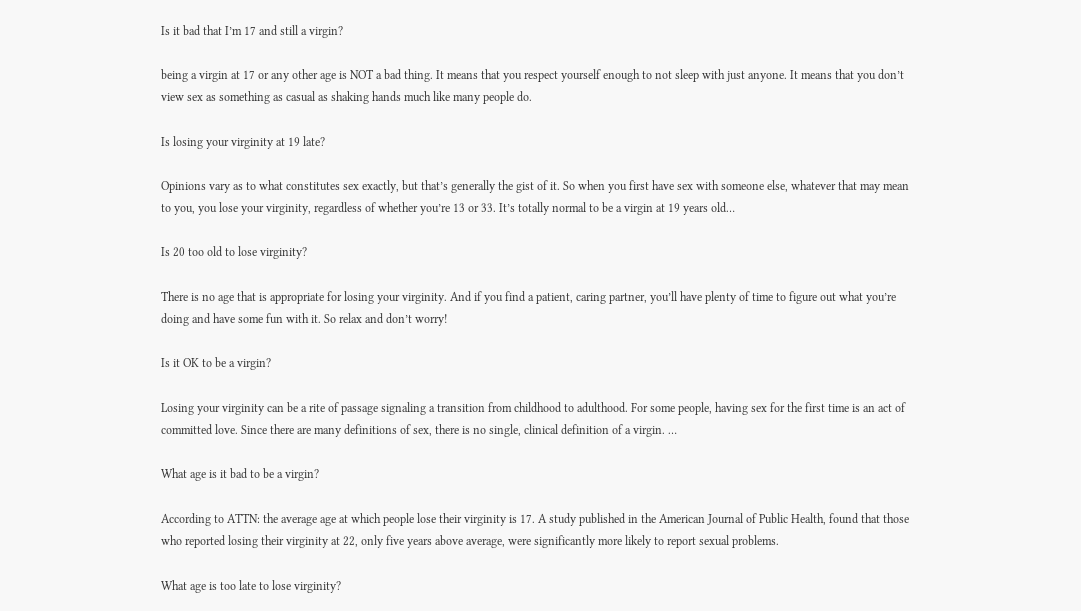Is it bad that I’m 17 and still a virgin?

being a virgin at 17 or any other age is NOT a bad thing. It means that you respect yourself enough to not sleep with just anyone. It means that you don’t view sex as something as casual as shaking hands much like many people do.

Is losing your virginity at 19 late?

Opinions vary as to what constitutes sex exactly, but that’s generally the gist of it. So when you first have sex with someone else, whatever that may mean to you, you lose your virginity, regardless of whether you’re 13 or 33. It’s totally normal to be a virgin at 19 years old…

Is 20 too old to lose virginity?

There is no age that is appropriate for losing your virginity. And if you find a patient, caring partner, you’ll have plenty of time to figure out what you’re doing and have some fun with it. So relax and don’t worry!

Is it OK to be a virgin?

Losing your virginity can be a rite of passage signaling a transition from childhood to adulthood. For some people, having sex for the first time is an act of committed love. Since there are many definitions of sex, there is no single, clinical definition of a virgin. …

What age is it bad to be a virgin?

According to ATTN: the average age at which people lose their virginity is 17. A study published in the American Journal of Public Health, found that those who reported losing their virginity at 22, only five years above average, were significantly more likely to report sexual problems.

What age is too late to lose virginity?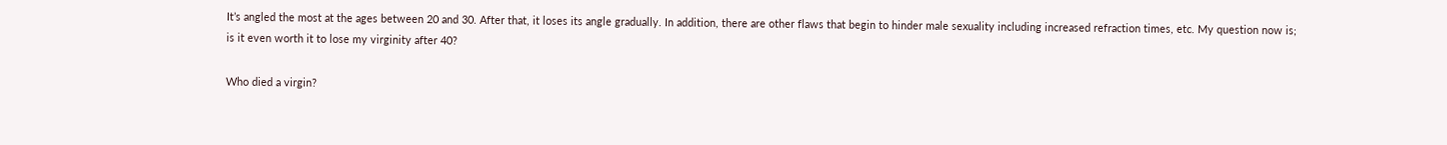It’s angled the most at the ages between 20 and 30. After that, it loses its angle gradually. In addition, there are other flaws that begin to hinder male sexuality including increased refraction times, etc. My question now is; is it even worth it to lose my virginity after 40?

Who died a virgin?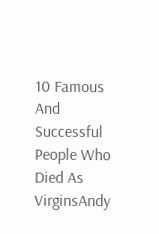10 Famous And Successful People Who Died As VirginsAndy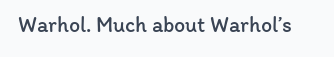Warhol. Much about Warhol’s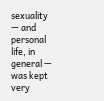sexuality — and personal life, in general — was kept very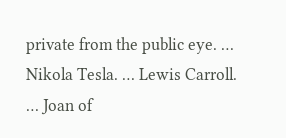private from the public eye. … Nikola Tesla. … Lewis Carroll. … Joan of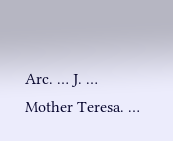Arc. … J. … Mother Teresa. …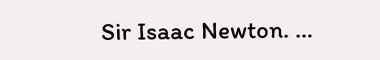Sir Isaac Newton. …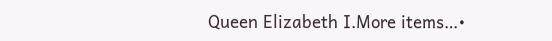Queen Elizabeth I.More items…•